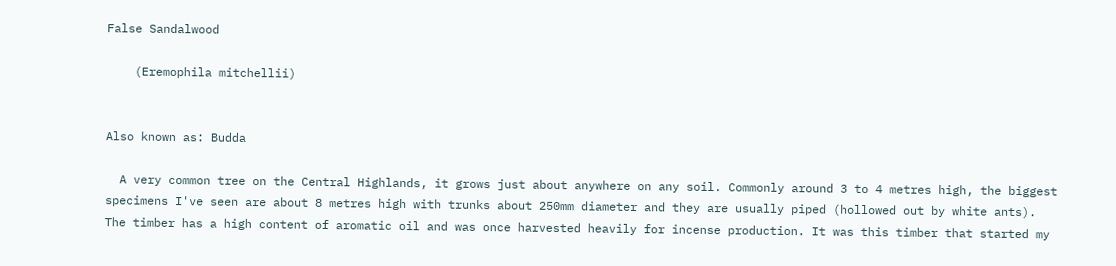False Sandalwood

    (Eremophila mitchellii)


Also known as: Budda

  A very common tree on the Central Highlands, it grows just about anywhere on any soil. Commonly around 3 to 4 metres high, the biggest specimens I've seen are about 8 metres high with trunks about 250mm diameter and they are usually piped (hollowed out by white ants). The timber has a high content of aromatic oil and was once harvested heavily for incense production. It was this timber that started my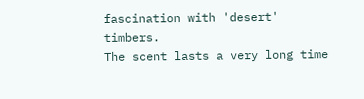fascination with 'desert' timbers.
The scent lasts a very long time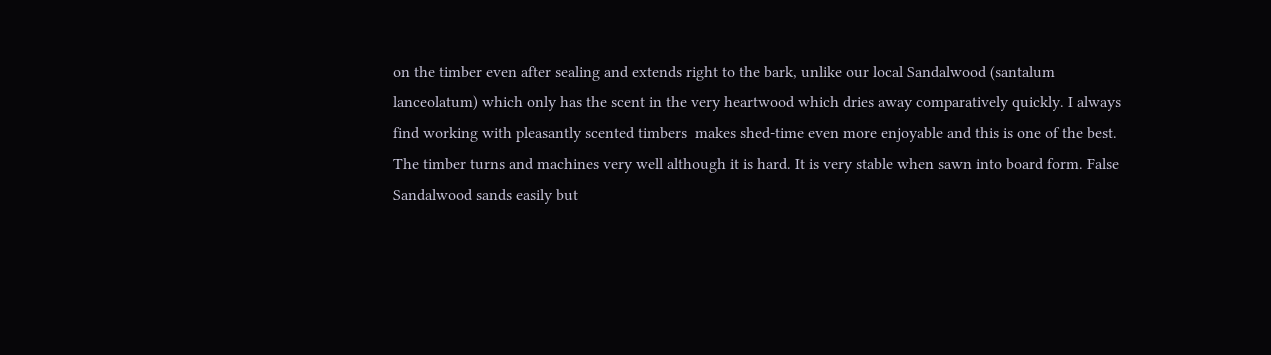on the timber even after sealing and extends right to the bark, unlike our local Sandalwood (santalum lanceolatum) which only has the scent in the very heartwood which dries away comparatively quickly. I always find working with pleasantly scented timbers  makes shed-time even more enjoyable and this is one of the best.
The timber turns and machines very well although it is hard. It is very stable when sawn into board form. False Sandalwood sands easily but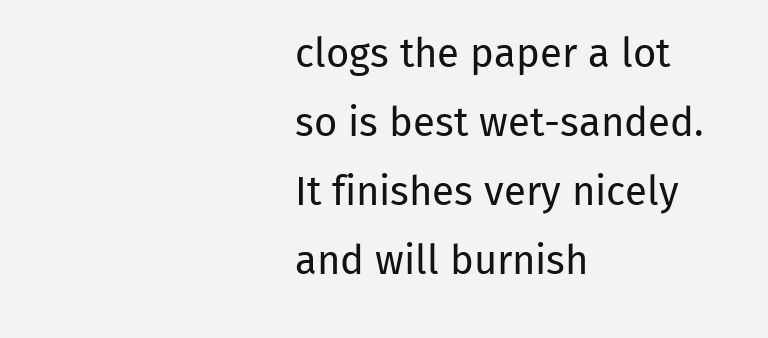clogs the paper a lot so is best wet-sanded. It finishes very nicely and will burnish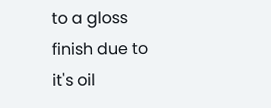to a gloss finish due to it's oil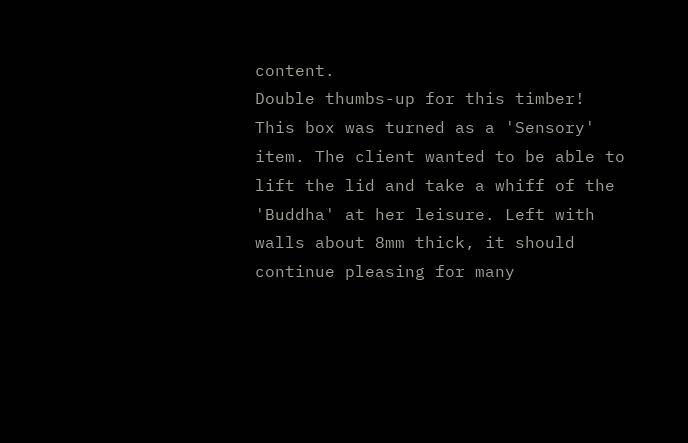content.
Double thumbs-up for this timber!
This box was turned as a 'Sensory' item. The client wanted to be able to lift the lid and take a whiff of the 'Buddha' at her leisure. Left with walls about 8mm thick, it should continue pleasing for many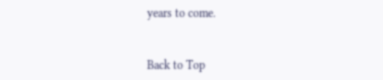years to come.


Back to Top